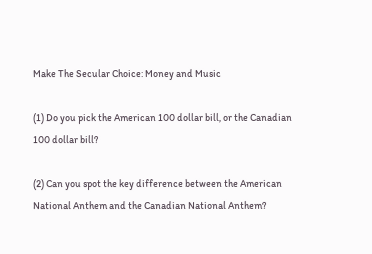Make The Secular Choice: Money and Music

(1) Do you pick the American 100 dollar bill, or the Canadian 100 dollar bill?

(2) Can you spot the key difference between the American National Anthem and the Canadian National Anthem?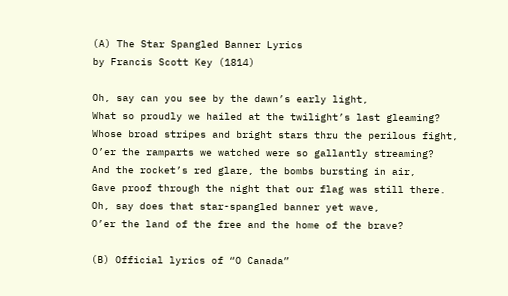(A) The Star Spangled Banner Lyrics
by Francis Scott Key (1814)

Oh, say can you see by the dawn’s early light,
What so proudly we hailed at the twilight’s last gleaming?
Whose broad stripes and bright stars thru the perilous fight,
O’er the ramparts we watched were so gallantly streaming?
And the rocket’s red glare, the bombs bursting in air,
Gave proof through the night that our flag was still there.
Oh, say does that star-spangled banner yet wave,
O’er the land of the free and the home of the brave?

(B) Official lyrics of “O Canada”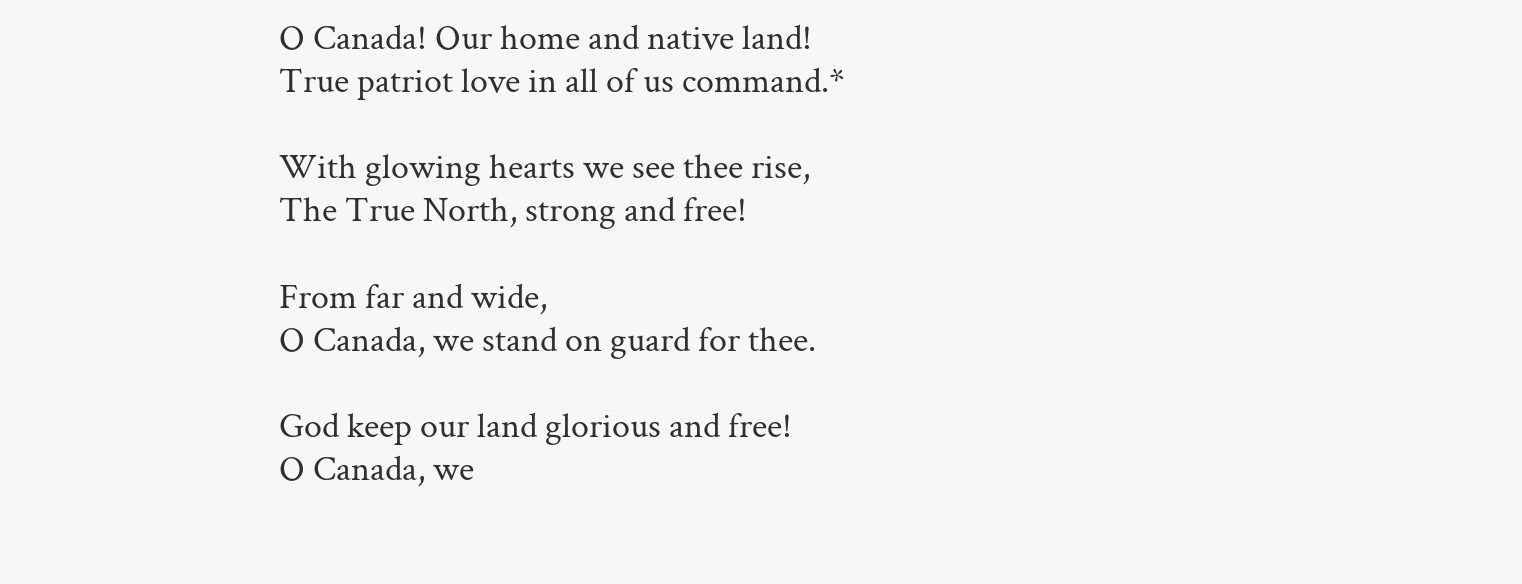O Canada! Our home and native land!
True patriot love in all of us command.*

With glowing hearts we see thee rise,
The True North, strong and free!

From far and wide,
O Canada, we stand on guard for thee.

God keep our land glorious and free!
O Canada, we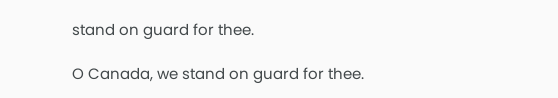stand on guard for thee.

O Canada, we stand on guard for thee.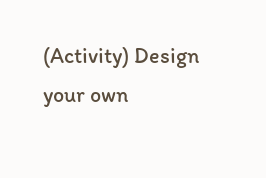(Activity) Design your own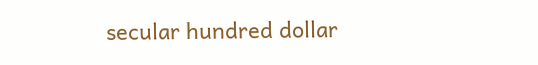secular hundred dollar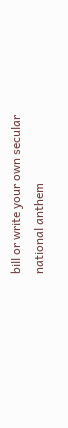bill or write your own secular national anthem